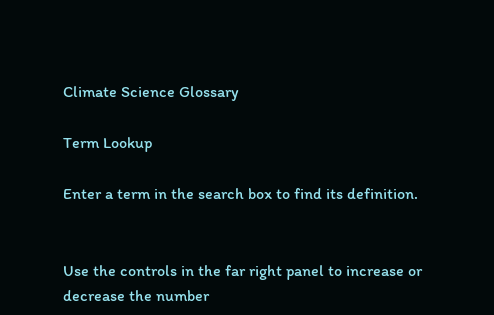Climate Science Glossary

Term Lookup

Enter a term in the search box to find its definition.


Use the controls in the far right panel to increase or decrease the number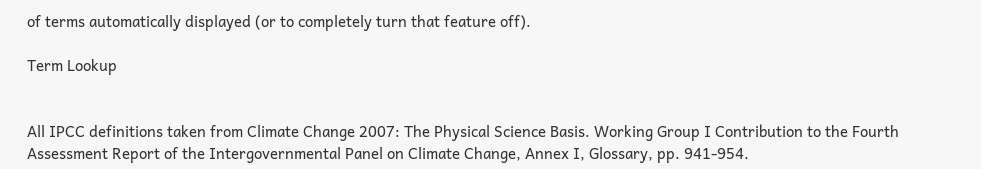of terms automatically displayed (or to completely turn that feature off).

Term Lookup


All IPCC definitions taken from Climate Change 2007: The Physical Science Basis. Working Group I Contribution to the Fourth Assessment Report of the Intergovernmental Panel on Climate Change, Annex I, Glossary, pp. 941-954.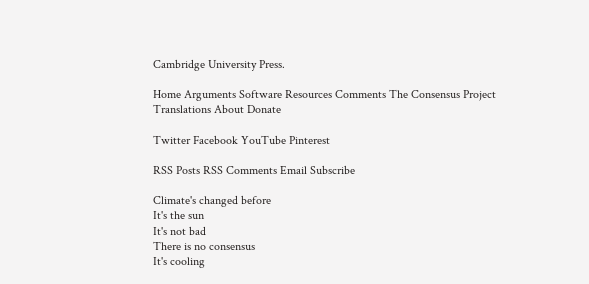Cambridge University Press.

Home Arguments Software Resources Comments The Consensus Project Translations About Donate

Twitter Facebook YouTube Pinterest

RSS Posts RSS Comments Email Subscribe

Climate's changed before
It's the sun
It's not bad
There is no consensus
It's cooling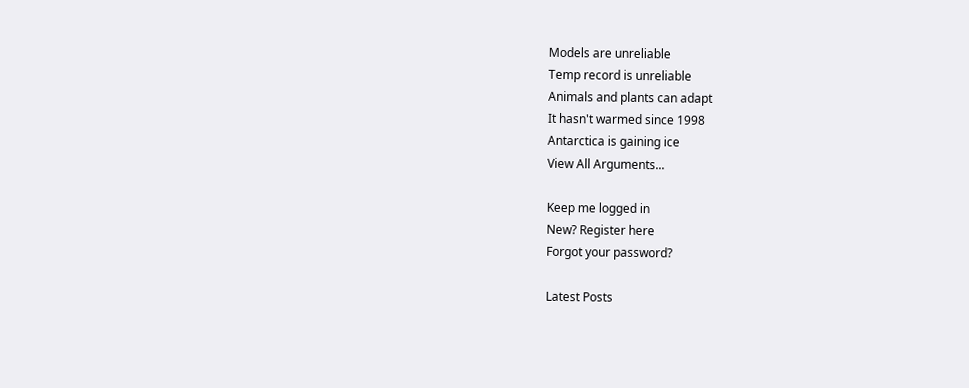Models are unreliable
Temp record is unreliable
Animals and plants can adapt
It hasn't warmed since 1998
Antarctica is gaining ice
View All Arguments...

Keep me logged in
New? Register here
Forgot your password?

Latest Posts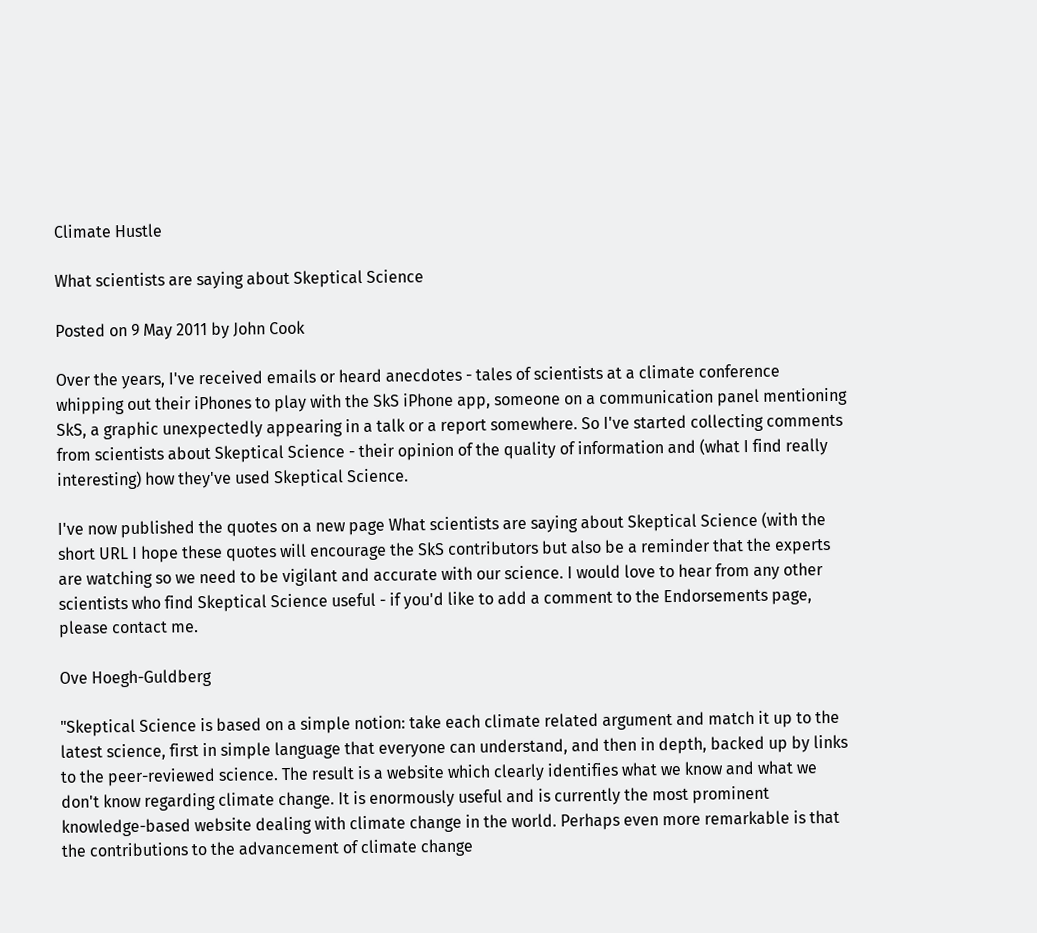Climate Hustle

What scientists are saying about Skeptical Science

Posted on 9 May 2011 by John Cook

Over the years, I've received emails or heard anecdotes - tales of scientists at a climate conference whipping out their iPhones to play with the SkS iPhone app, someone on a communication panel mentioning SkS, a graphic unexpectedly appearing in a talk or a report somewhere. So I've started collecting comments from scientists about Skeptical Science - their opinion of the quality of information and (what I find really interesting) how they've used Skeptical Science.

I've now published the quotes on a new page What scientists are saying about Skeptical Science (with the short URL I hope these quotes will encourage the SkS contributors but also be a reminder that the experts are watching so we need to be vigilant and accurate with our science. I would love to hear from any other scientists who find Skeptical Science useful - if you'd like to add a comment to the Endorsements page, please contact me.

Ove Hoegh-Guldberg

"Skeptical Science is based on a simple notion: take each climate related argument and match it up to the latest science, first in simple language that everyone can understand, and then in depth, backed up by links to the peer-reviewed science. The result is a website which clearly identifies what we know and what we don't know regarding climate change. It is enormously useful and is currently the most prominent knowledge-based website dealing with climate change in the world. Perhaps even more remarkable is that the contributions to the advancement of climate change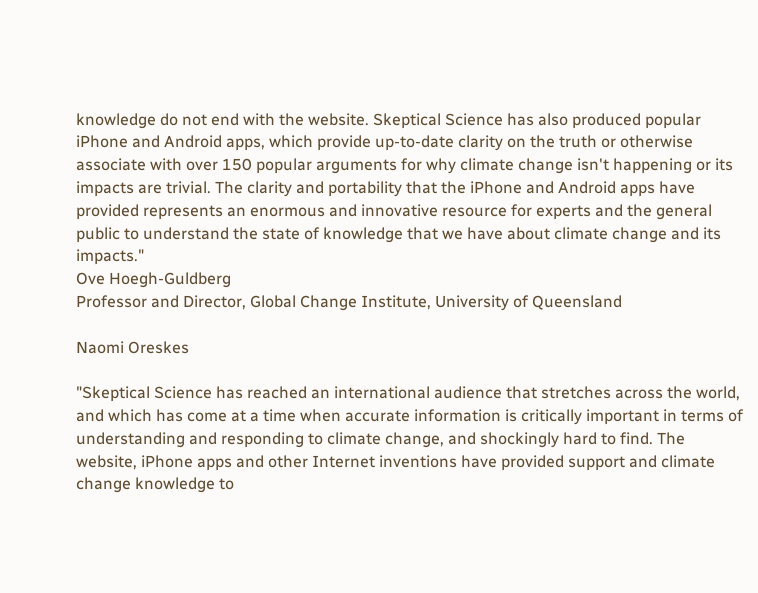knowledge do not end with the website. Skeptical Science has also produced popular iPhone and Android apps, which provide up-to-date clarity on the truth or otherwise associate with over 150 popular arguments for why climate change isn't happening or its impacts are trivial. The clarity and portability that the iPhone and Android apps have provided represents an enormous and innovative resource for experts and the general public to understand the state of knowledge that we have about climate change and its impacts."
Ove Hoegh-Guldberg
Professor and Director, Global Change Institute, University of Queensland

Naomi Oreskes

"Skeptical Science has reached an international audience that stretches across the world, and which has come at a time when accurate information is critically important in terms of understanding and responding to climate change, and shockingly hard to find. The website, iPhone apps and other Internet inventions have provided support and climate change knowledge to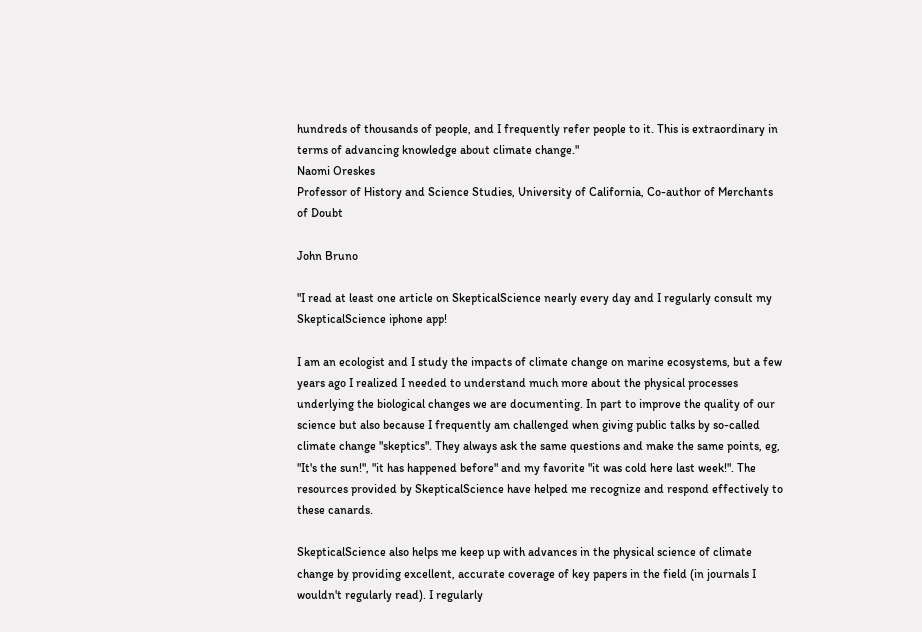hundreds of thousands of people, and I frequently refer people to it. This is extraordinary in terms of advancing knowledge about climate change."
Naomi Oreskes
Professor of History and Science Studies, University of California, Co-author of Merchants of Doubt

John Bruno

"I read at least one article on SkepticalScience nearly every day and I regularly consult my SkepticalScience iphone app!

I am an ecologist and I study the impacts of climate change on marine ecosystems, but a few years ago I realized I needed to understand much more about the physical processes underlying the biological changes we are documenting. In part to improve the quality of our science but also because I frequently am challenged when giving public talks by so-called climate change "skeptics". They always ask the same questions and make the same points, eg, "It's the sun!", "it has happened before" and my favorite "it was cold here last week!". The resources provided by SkepticalScience have helped me recognize and respond effectively to these canards.

SkepticalScience also helps me keep up with advances in the physical science of climate change by providing excellent, accurate coverage of key papers in the field (in journals I wouldn't regularly read). I regularly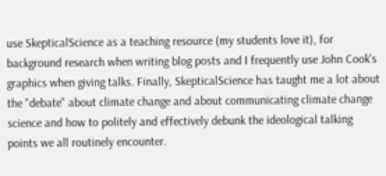use SkepticalScience as a teaching resource (my students love it), for background research when writing blog posts and I frequently use John Cook's graphics when giving talks. Finally, SkepticalScience has taught me a lot about the "debate" about climate change and about communicating climate change science and how to politely and effectively debunk the ideological talking points we all routinely encounter.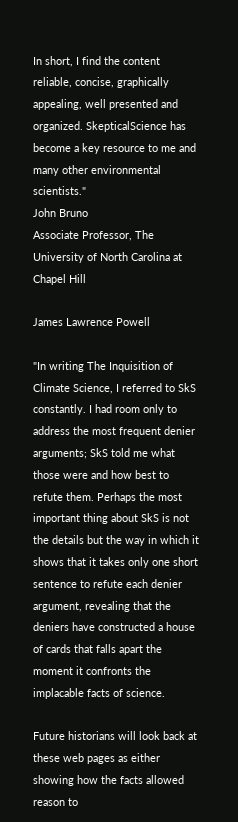In short, I find the content reliable, concise, graphically appealing, well presented and organized. SkepticalScience has become a key resource to me and many other environmental scientists."
John Bruno
Associate Professor, The University of North Carolina at Chapel Hill

James Lawrence Powell

"In writing The Inquisition of Climate Science, I referred to SkS constantly. I had room only to address the most frequent denier arguments; SkS told me what those were and how best to refute them. Perhaps the most important thing about SkS is not the details but the way in which it shows that it takes only one short sentence to refute each denier argument, revealing that the deniers have constructed a house of cards that falls apart the moment it confronts the implacable facts of science.

Future historians will look back at these web pages as either showing how the facts allowed reason to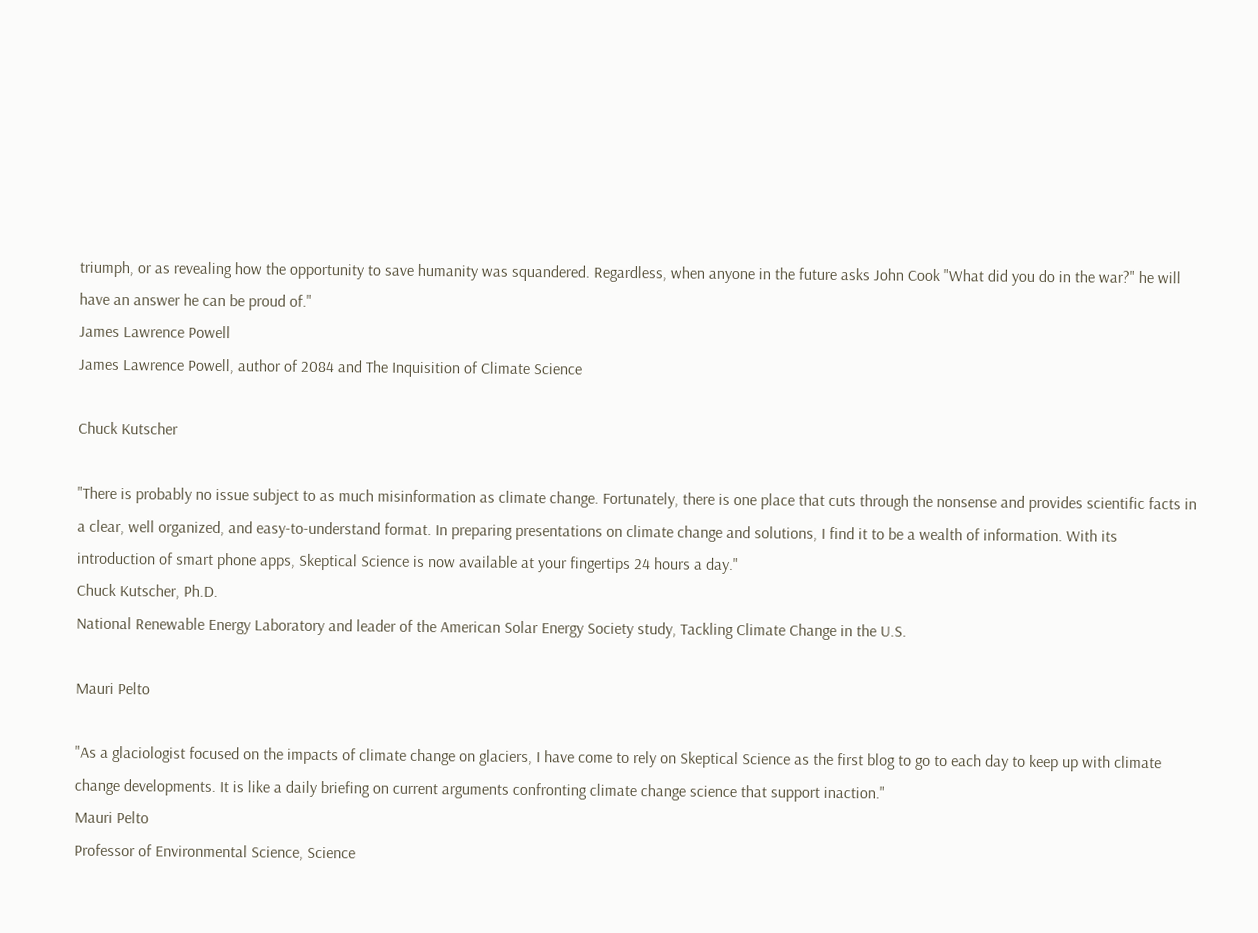triumph, or as revealing how the opportunity to save humanity was squandered. Regardless, when anyone in the future asks John Cook "What did you do in the war?" he will have an answer he can be proud of."
James Lawrence Powell
James Lawrence Powell, author of 2084 and The Inquisition of Climate Science

Chuck Kutscher

"There is probably no issue subject to as much misinformation as climate change. Fortunately, there is one place that cuts through the nonsense and provides scientific facts in a clear, well organized, and easy-to-understand format. In preparing presentations on climate change and solutions, I find it to be a wealth of information. With its introduction of smart phone apps, Skeptical Science is now available at your fingertips 24 hours a day."
Chuck Kutscher, Ph.D.
National Renewable Energy Laboratory and leader of the American Solar Energy Society study, Tackling Climate Change in the U.S.

Mauri Pelto

"As a glaciologist focused on the impacts of climate change on glaciers, I have come to rely on Skeptical Science as the first blog to go to each day to keep up with climate change developments. It is like a daily briefing on current arguments confronting climate change science that support inaction."
Mauri Pelto
Professor of Environmental Science, Science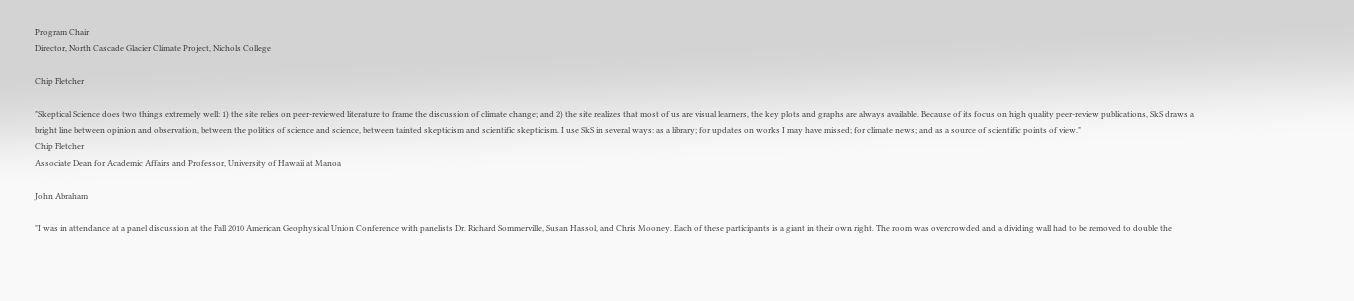Program Chair
Director, North Cascade Glacier Climate Project, Nichols College

Chip Fletcher

"Skeptical Science does two things extremely well: 1) the site relies on peer-reviewed literature to frame the discussion of climate change; and 2) the site realizes that most of us are visual learners, the key plots and graphs are always available. Because of its focus on high quality peer-review publications, SkS draws a bright line between opinion and observation, between the politics of science and science, between tainted skepticism and scientific skepticism. I use SkS in several ways: as a library; for updates on works I may have missed; for climate news; and as a source of scientific points of view."
Chip Fletcher
Associate Dean for Academic Affairs and Professor, University of Hawaii at Manoa

John Abraham

"I was in attendance at a panel discussion at the Fall 2010 American Geophysical Union Conference with panelists Dr. Richard Sommerville, Susan Hassol, and Chris Mooney. Each of these participants is a giant in their own right. The room was overcrowded and a dividing wall had to be removed to double the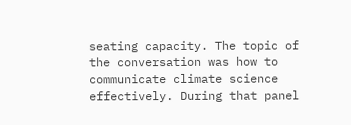seating capacity. The topic of the conversation was how to communicate climate science effectively. During that panel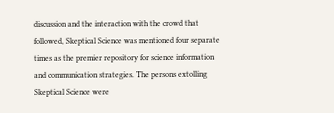discussion and the interaction with the crowd that followed, Skeptical Science was mentioned four separate times as the premier repository for science information and communication strategies. The persons extolling Skeptical Science were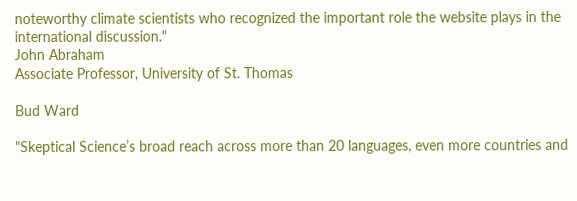noteworthy climate scientists who recognized the important role the website plays in the international discussion."
John Abraham
Associate Professor, University of St. Thomas

Bud Ward

"Skeptical Science’s broad reach across more than 20 languages, even more countries and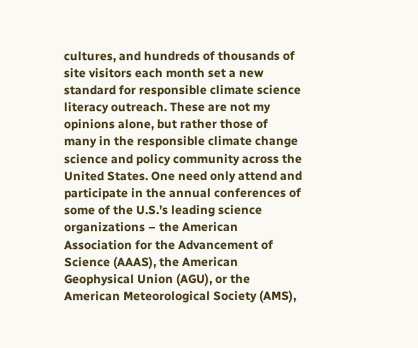cultures, and hundreds of thousands of site visitors each month set a new standard for responsible climate science literacy outreach. These are not my opinions alone, but rather those of many in the responsible climate change science and policy community across the United States. One need only attend and participate in the annual conferences of some of the U.S.’s leading science organizations – the American Association for the Advancement of Science (AAAS), the American Geophysical Union (AGU), or the American Meteorological Society (AMS),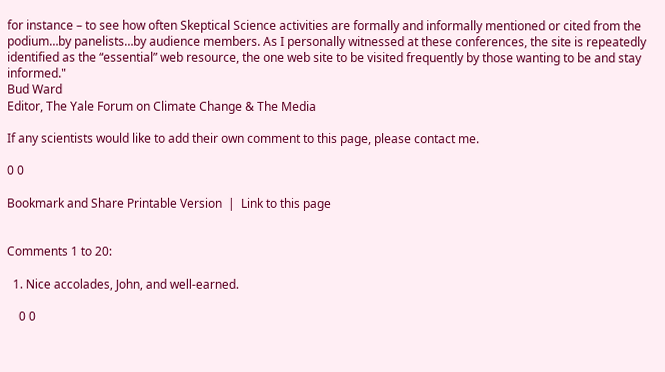for instance – to see how often Skeptical Science activities are formally and informally mentioned or cited from the podium…by panelists…by audience members. As I personally witnessed at these conferences, the site is repeatedly identified as the “essential” web resource, the one web site to be visited frequently by those wanting to be and stay informed."
Bud Ward
Editor, The Yale Forum on Climate Change & The Media

If any scientists would like to add their own comment to this page, please contact me.

0 0

Bookmark and Share Printable Version  |  Link to this page


Comments 1 to 20:

  1. Nice accolades, John, and well-earned.

    0 0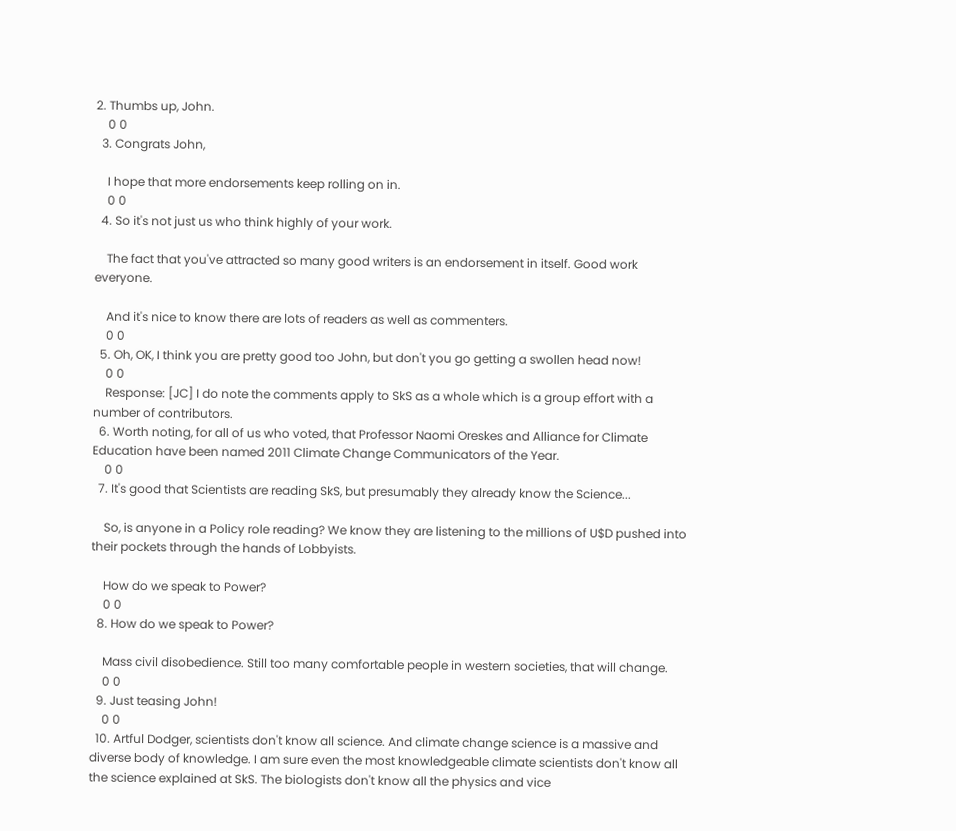2. Thumbs up, John.
    0 0
  3. Congrats John,

    I hope that more endorsements keep rolling on in.
    0 0
  4. So it's not just us who think highly of your work.

    The fact that you've attracted so many good writers is an endorsement in itself. Good work everyone.

    And it's nice to know there are lots of readers as well as commenters.
    0 0
  5. Oh, OK, I think you are pretty good too John, but don't you go getting a swollen head now!
    0 0
    Response: [JC] I do note the comments apply to SkS as a whole which is a group effort with a number of contributors.
  6. Worth noting, for all of us who voted, that Professor Naomi Oreskes and Alliance for Climate Education have been named 2011 Climate Change Communicators of the Year.
    0 0
  7. It's good that Scientists are reading SkS, but presumably they already know the Science...

    So, is anyone in a Policy role reading? We know they are listening to the millions of U$D pushed into their pockets through the hands of Lobbyists.

    How do we speak to Power?
    0 0
  8. How do we speak to Power?

    Mass civil disobedience. Still too many comfortable people in western societies, that will change.
    0 0
  9. Just teasing John!
    0 0
  10. Artful Dodger, scientists don't know all science. And climate change science is a massive and diverse body of knowledge. I am sure even the most knowledgeable climate scientists don't know all the science explained at SkS. The biologists don't know all the physics and vice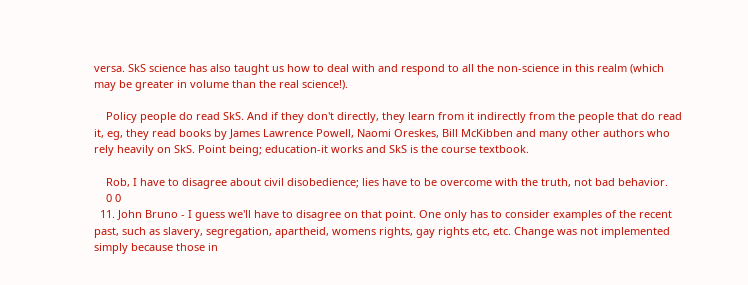versa. SkS science has also taught us how to deal with and respond to all the non-science in this realm (which may be greater in volume than the real science!).

    Policy people do read SkS. And if they don't directly, they learn from it indirectly from the people that do read it, eg, they read books by James Lawrence Powell, Naomi Oreskes, Bill McKibben and many other authors who rely heavily on SkS. Point being; education-it works and SkS is the course textbook.

    Rob, I have to disagree about civil disobedience; lies have to be overcome with the truth, not bad behavior.
    0 0
  11. John Bruno - I guess we'll have to disagree on that point. One only has to consider examples of the recent past, such as slavery, segregation, apartheid, womens rights, gay rights etc, etc. Change was not implemented simply because those in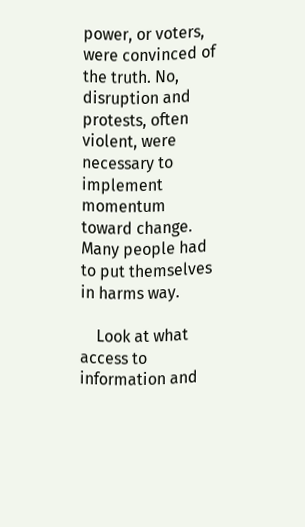power, or voters, were convinced of the truth. No, disruption and protests, often violent, were necessary to implement momentum toward change. Many people had to put themselves in harms way.

    Look at what access to information and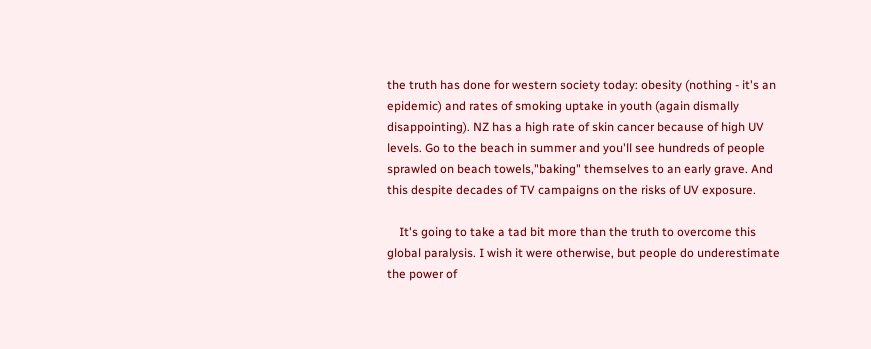the truth has done for western society today: obesity (nothing - it's an epidemic) and rates of smoking uptake in youth (again dismally disappointing). NZ has a high rate of skin cancer because of high UV levels. Go to the beach in summer and you'll see hundreds of people sprawled on beach towels,"baking" themselves to an early grave. And this despite decades of TV campaigns on the risks of UV exposure.

    It's going to take a tad bit more than the truth to overcome this global paralysis. I wish it were otherwise, but people do underestimate the power of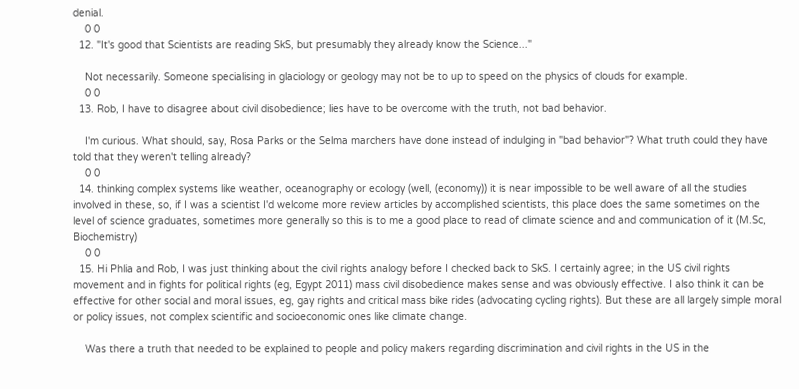denial.
    0 0
  12. "It's good that Scientists are reading SkS, but presumably they already know the Science..."

    Not necessarily. Someone specialising in glaciology or geology may not be to up to speed on the physics of clouds for example.
    0 0
  13. Rob, I have to disagree about civil disobedience; lies have to be overcome with the truth, not bad behavior.

    I'm curious. What should, say, Rosa Parks or the Selma marchers have done instead of indulging in "bad behavior"? What truth could they have told that they weren't telling already?
    0 0
  14. thinking complex systems like weather, oceanography or ecology (well, (economy)) it is near impossible to be well aware of all the studies involved in these, so, if I was a scientist I'd welcome more review articles by accomplished scientists, this place does the same sometimes on the level of science graduates, sometimes more generally so this is to me a good place to read of climate science and and communication of it (M.Sc, Biochemistry)
    0 0
  15. Hi Phlia and Rob, I was just thinking about the civil rights analogy before I checked back to SkS. I certainly agree; in the US civil rights movement and in fights for political rights (eg, Egypt 2011) mass civil disobedience makes sense and was obviously effective. I also think it can be effective for other social and moral issues, eg, gay rights and critical mass bike rides (advocating cycling rights). But these are all largely simple moral or policy issues, not complex scientific and socioeconomic ones like climate change.

    Was there a truth that needed to be explained to people and policy makers regarding discrimination and civil rights in the US in the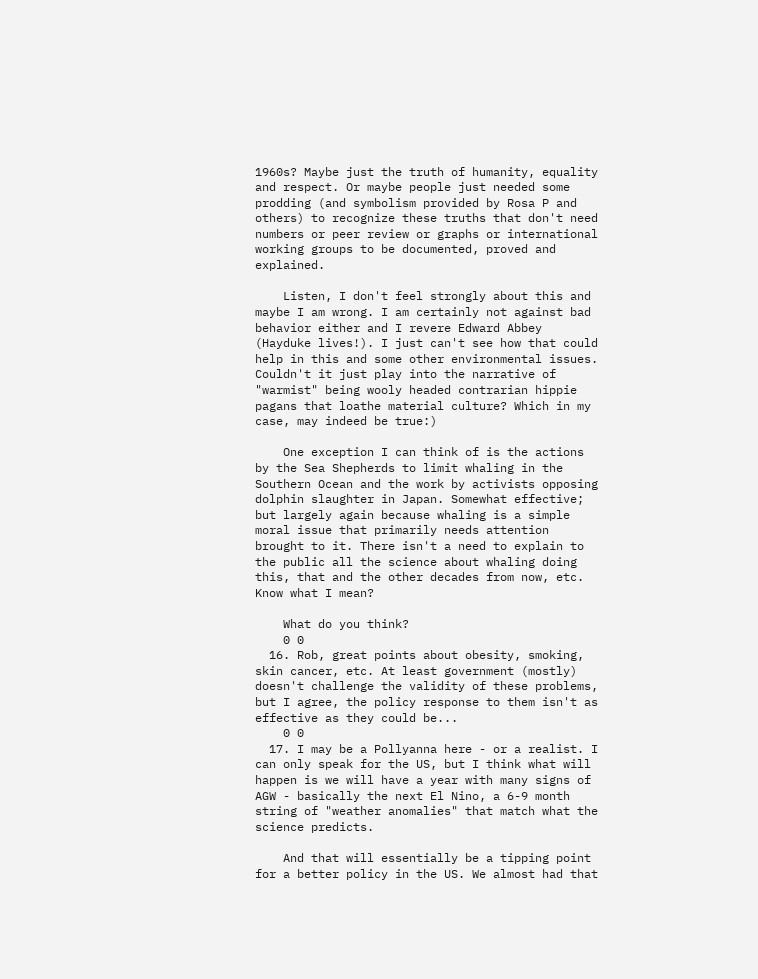1960s? Maybe just the truth of humanity, equality and respect. Or maybe people just needed some prodding (and symbolism provided by Rosa P and others) to recognize these truths that don't need numbers or peer review or graphs or international working groups to be documented, proved and explained.

    Listen, I don't feel strongly about this and maybe I am wrong. I am certainly not against bad behavior either and I revere Edward Abbey (Hayduke lives!). I just can't see how that could help in this and some other environmental issues. Couldn't it just play into the narrative of "warmist" being wooly headed contrarian hippie pagans that loathe material culture? Which in my case, may indeed be true:)

    One exception I can think of is the actions by the Sea Shepherds to limit whaling in the Southern Ocean and the work by activists opposing dolphin slaughter in Japan. Somewhat effective; but largely again because whaling is a simple moral issue that primarily needs attention brought to it. There isn't a need to explain to the public all the science about whaling doing this, that and the other decades from now, etc. Know what I mean?

    What do you think?
    0 0
  16. Rob, great points about obesity, smoking, skin cancer, etc. At least government (mostly) doesn't challenge the validity of these problems, but I agree, the policy response to them isn't as effective as they could be...
    0 0
  17. I may be a Pollyanna here - or a realist. I can only speak for the US, but I think what will happen is we will have a year with many signs of AGW - basically the next El Nino, a 6-9 month string of "weather anomalies" that match what the science predicts.

    And that will essentially be a tipping point for a better policy in the US. We almost had that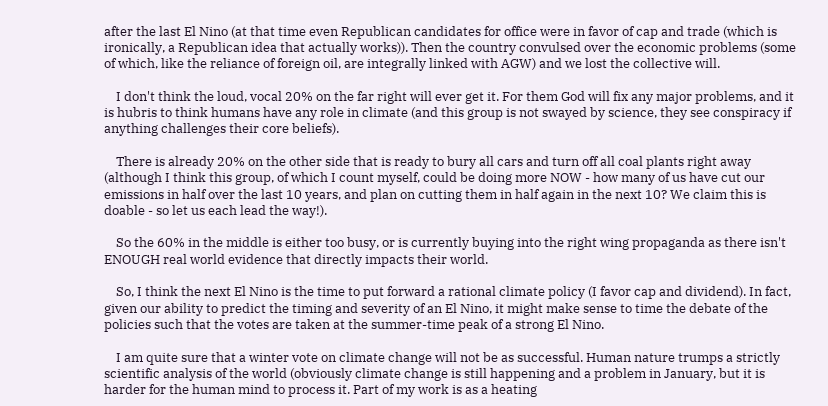after the last El Nino (at that time even Republican candidates for office were in favor of cap and trade (which is ironically, a Republican idea that actually works)). Then the country convulsed over the economic problems (some of which, like the reliance of foreign oil, are integrally linked with AGW) and we lost the collective will.

    I don't think the loud, vocal 20% on the far right will ever get it. For them God will fix any major problems, and it is hubris to think humans have any role in climate (and this group is not swayed by science, they see conspiracy if anything challenges their core beliefs).

    There is already 20% on the other side that is ready to bury all cars and turn off all coal plants right away (although I think this group, of which I count myself, could be doing more NOW - how many of us have cut our emissions in half over the last 10 years, and plan on cutting them in half again in the next 10? We claim this is doable - so let us each lead the way!).

    So the 60% in the middle is either too busy, or is currently buying into the right wing propaganda as there isn't ENOUGH real world evidence that directly impacts their world.

    So, I think the next El Nino is the time to put forward a rational climate policy (I favor cap and dividend). In fact, given our ability to predict the timing and severity of an El Nino, it might make sense to time the debate of the policies such that the votes are taken at the summer-time peak of a strong El Nino.

    I am quite sure that a winter vote on climate change will not be as successful. Human nature trumps a strictly scientific analysis of the world (obviously climate change is still happening and a problem in January, but it is harder for the human mind to process it. Part of my work is as a heating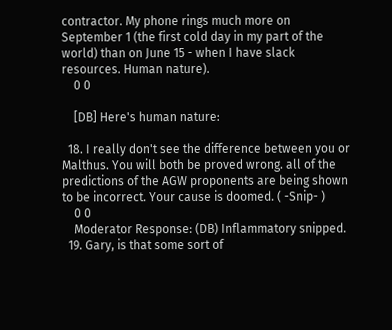contractor. My phone rings much more on September 1 (the first cold day in my part of the world) than on June 15 - when I have slack resources. Human nature).
    0 0

    [DB] Here's human nature:

  18. I really don't see the difference between you or Malthus. You will both be proved wrong. all of the predictions of the AGW proponents are being shown to be incorrect. Your cause is doomed. ( -Snip- )
    0 0
    Moderator Response: (DB) Inflammatory snipped.
  19. Gary, is that some sort of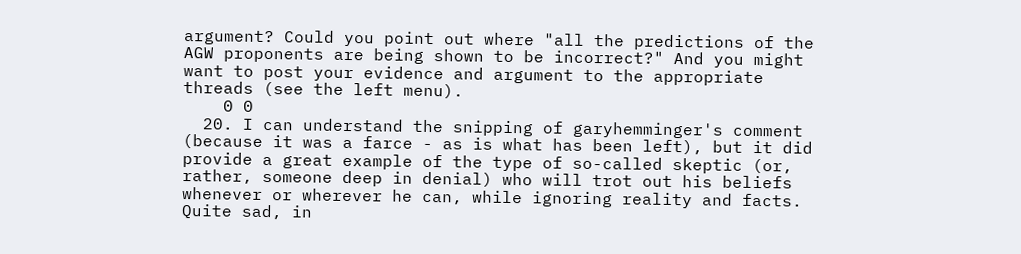argument? Could you point out where "all the predictions of the AGW proponents are being shown to be incorrect?" And you might want to post your evidence and argument to the appropriate threads (see the left menu).
    0 0
  20. I can understand the snipping of garyhemminger's comment (because it was a farce - as is what has been left), but it did provide a great example of the type of so-called skeptic (or, rather, someone deep in denial) who will trot out his beliefs whenever or wherever he can, while ignoring reality and facts. Quite sad, in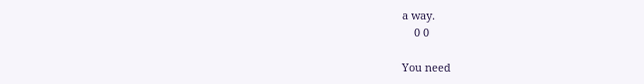a way.
    0 0

You need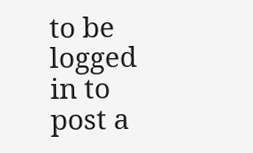to be logged in to post a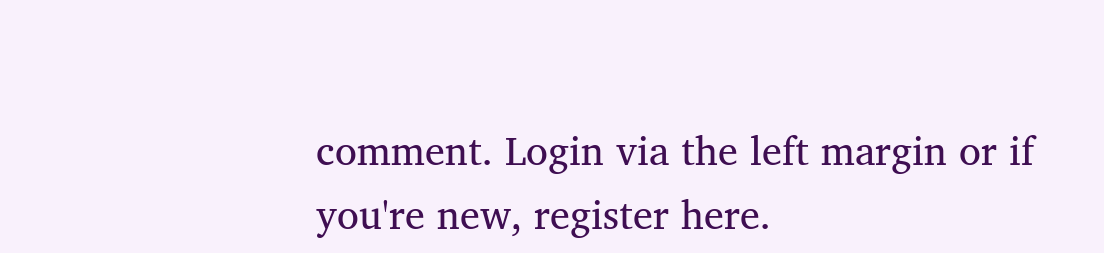comment. Login via the left margin or if you're new, register here.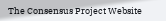The Consensus Project Website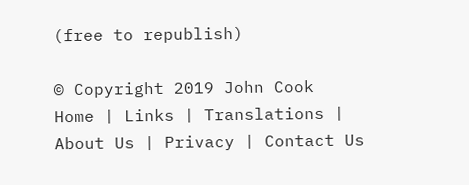(free to republish)

© Copyright 2019 John Cook
Home | Links | Translations | About Us | Privacy | Contact Us